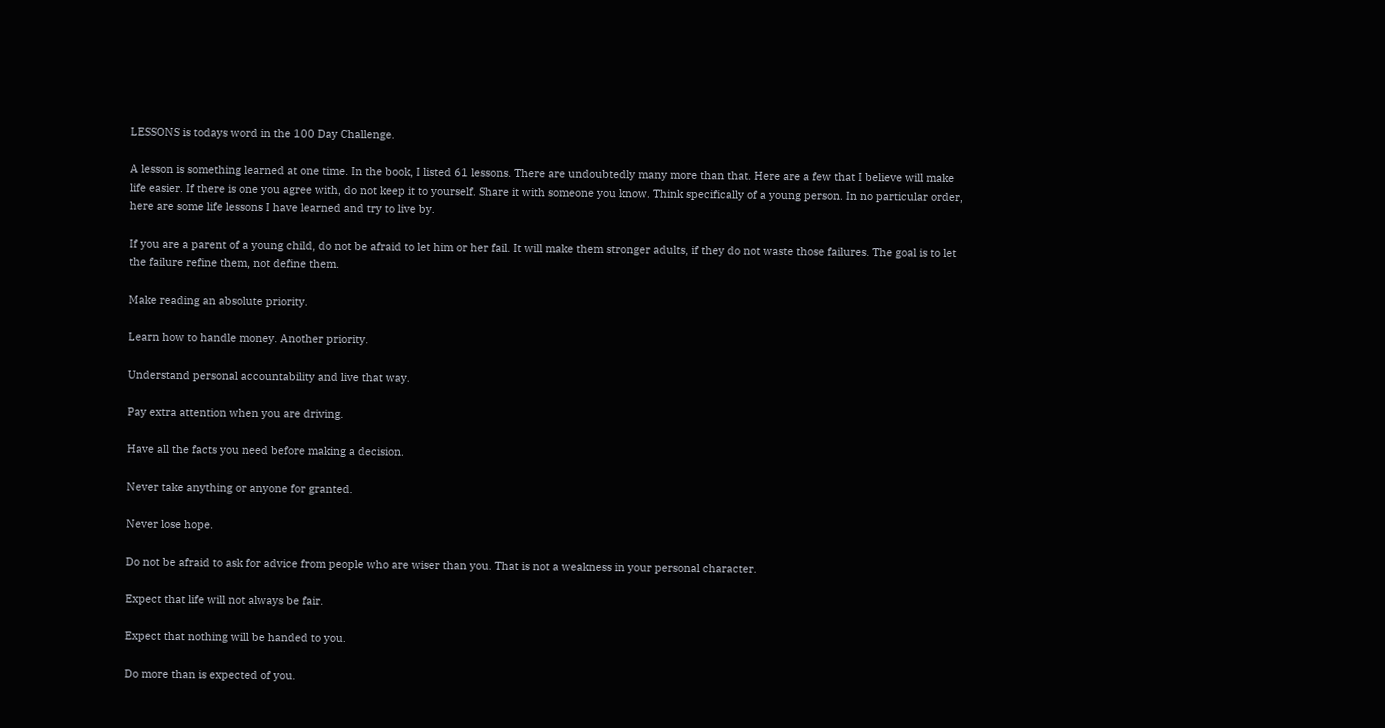LESSONS is todays word in the 100 Day Challenge.

A lesson is something learned at one time. In the book, I listed 61 lessons. There are undoubtedly many more than that. Here are a few that I believe will make life easier. If there is one you agree with, do not keep it to yourself. Share it with someone you know. Think specifically of a young person. In no particular order, here are some life lessons I have learned and try to live by.

If you are a parent of a young child, do not be afraid to let him or her fail. It will make them stronger adults, if they do not waste those failures. The goal is to let the failure refine them, not define them.

Make reading an absolute priority.

Learn how to handle money. Another priority.

Understand personal accountability and live that way.

Pay extra attention when you are driving.

Have all the facts you need before making a decision.

Never take anything or anyone for granted.

Never lose hope.

Do not be afraid to ask for advice from people who are wiser than you. That is not a weakness in your personal character.

Expect that life will not always be fair.

Expect that nothing will be handed to you.

Do more than is expected of you.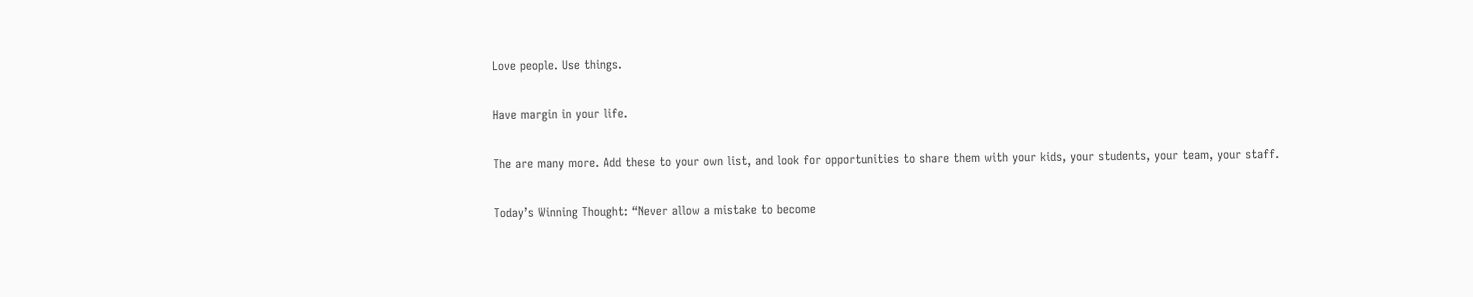Love people. Use things.

Have margin in your life.

The are many more. Add these to your own list, and look for opportunities to share them with your kids, your students, your team, your staff.

Today’s Winning Thought: “Never allow a mistake to become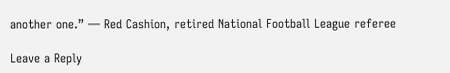another one.” — Red Cashion, retired National Football League referee

Leave a Reply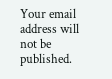Your email address will not be published.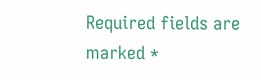Required fields are marked *